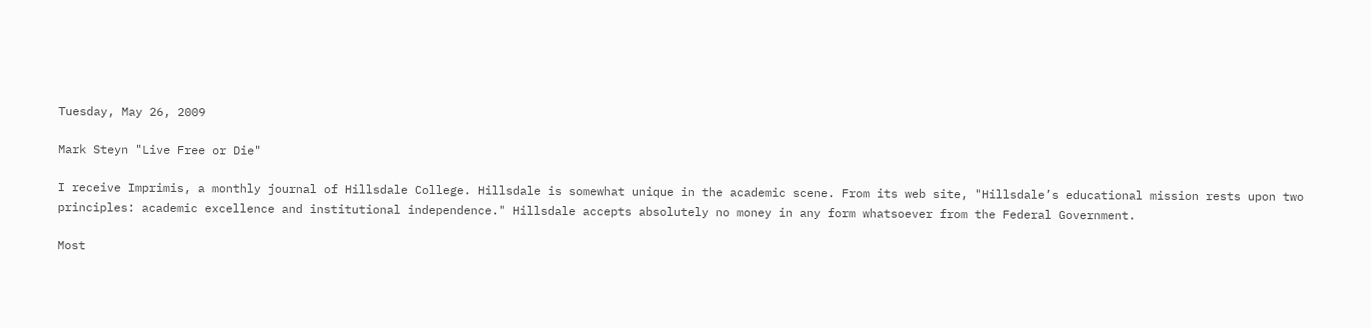Tuesday, May 26, 2009

Mark Steyn "Live Free or Die"

I receive Imprimis, a monthly journal of Hillsdale College. Hillsdale is somewhat unique in the academic scene. From its web site, "Hillsdale’s educational mission rests upon two principles: academic excellence and institutional independence." Hillsdale accepts absolutely no money in any form whatsoever from the Federal Government.

Most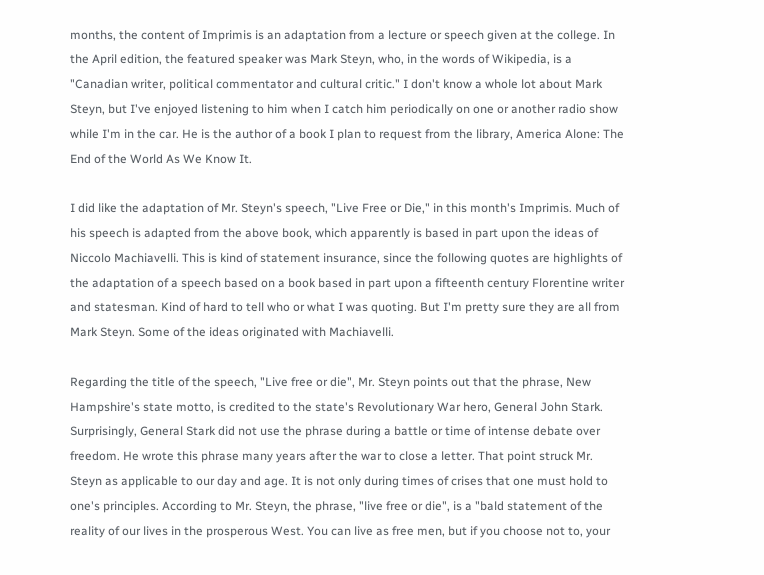months, the content of Imprimis is an adaptation from a lecture or speech given at the college. In the April edition, the featured speaker was Mark Steyn, who, in the words of Wikipedia, is a "Canadian writer, political commentator and cultural critic." I don't know a whole lot about Mark Steyn, but I've enjoyed listening to him when I catch him periodically on one or another radio show while I'm in the car. He is the author of a book I plan to request from the library, America Alone: The End of the World As We Know It.

I did like the adaptation of Mr. Steyn's speech, "Live Free or Die," in this month's Imprimis. Much of his speech is adapted from the above book, which apparently is based in part upon the ideas of Niccolo Machiavelli. This is kind of statement insurance, since the following quotes are highlights of the adaptation of a speech based on a book based in part upon a fifteenth century Florentine writer and statesman. Kind of hard to tell who or what I was quoting. But I'm pretty sure they are all from Mark Steyn. Some of the ideas originated with Machiavelli.

Regarding the title of the speech, "Live free or die", Mr. Steyn points out that the phrase, New Hampshire's state motto, is credited to the state's Revolutionary War hero, General John Stark. Surprisingly, General Stark did not use the phrase during a battle or time of intense debate over freedom. He wrote this phrase many years after the war to close a letter. That point struck Mr. Steyn as applicable to our day and age. It is not only during times of crises that one must hold to one's principles. According to Mr. Steyn, the phrase, "live free or die", is a "bald statement of the reality of our lives in the prosperous West. You can live as free men, but if you choose not to, your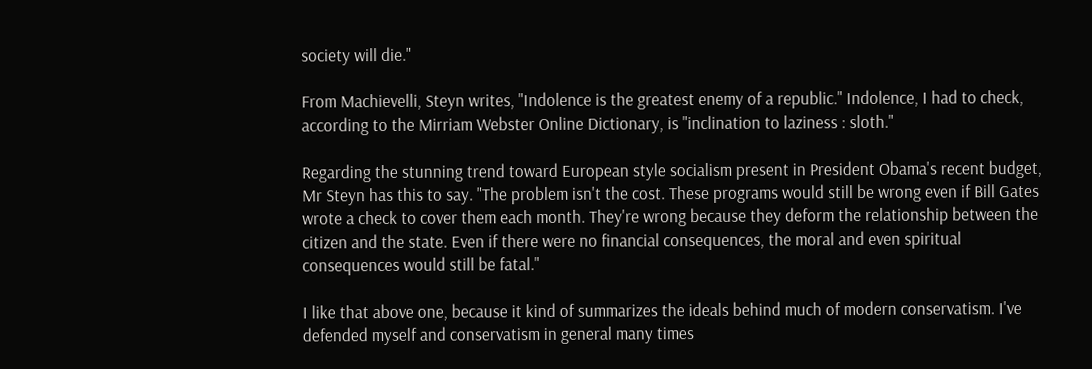society will die."

From Machievelli, Steyn writes, "Indolence is the greatest enemy of a republic." Indolence, I had to check, according to the Mirriam Webster Online Dictionary, is "inclination to laziness : sloth."

Regarding the stunning trend toward European style socialism present in President Obama's recent budget, Mr Steyn has this to say. "The problem isn't the cost. These programs would still be wrong even if Bill Gates wrote a check to cover them each month. They're wrong because they deform the relationship between the citizen and the state. Even if there were no financial consequences, the moral and even spiritual consequences would still be fatal."

I like that above one, because it kind of summarizes the ideals behind much of modern conservatism. I've defended myself and conservatism in general many times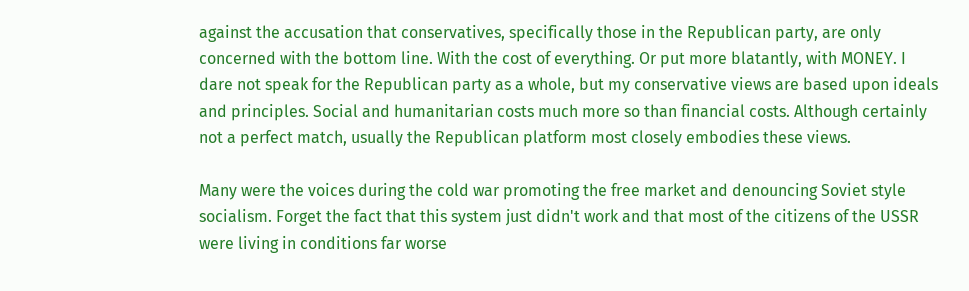against the accusation that conservatives, specifically those in the Republican party, are only concerned with the bottom line. With the cost of everything. Or put more blatantly, with MONEY. I dare not speak for the Republican party as a whole, but my conservative views are based upon ideals and principles. Social and humanitarian costs much more so than financial costs. Although certainly not a perfect match, usually the Republican platform most closely embodies these views.

Many were the voices during the cold war promoting the free market and denouncing Soviet style socialism. Forget the fact that this system just didn't work and that most of the citizens of the USSR were living in conditions far worse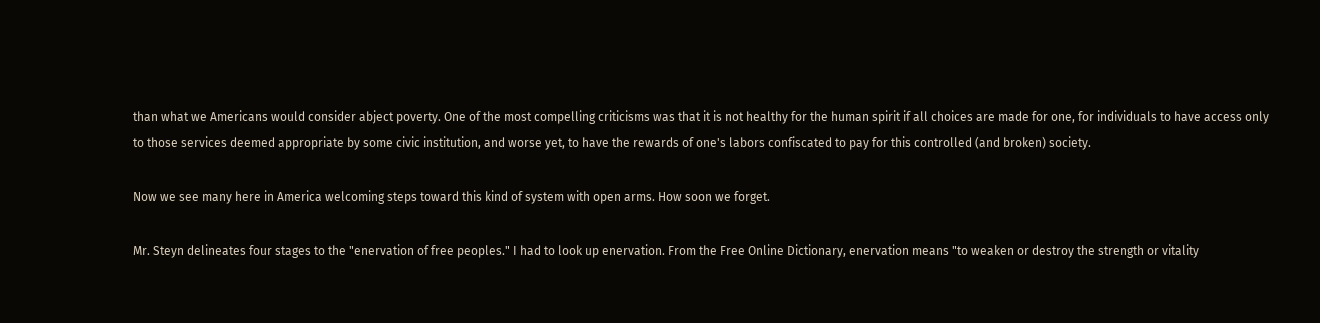than what we Americans would consider abject poverty. One of the most compelling criticisms was that it is not healthy for the human spirit if all choices are made for one, for individuals to have access only to those services deemed appropriate by some civic institution, and worse yet, to have the rewards of one's labors confiscated to pay for this controlled (and broken) society.

Now we see many here in America welcoming steps toward this kind of system with open arms. How soon we forget.

Mr. Steyn delineates four stages to the "enervation of free peoples." I had to look up enervation. From the Free Online Dictionary, enervation means "to weaken or destroy the strength or vitality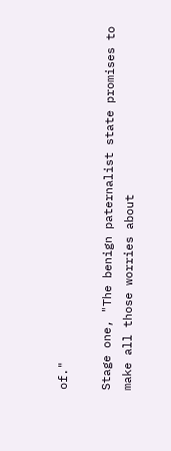of."

Stage one, "The benign paternalist state promises to make all those worries about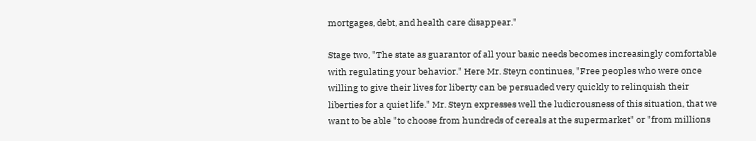mortgages, debt, and health care disappear."

Stage two, "The state as guarantor of all your basic needs becomes increasingly comfortable with regulating your behavior." Here Mr. Steyn continues, "Free peoples who were once willing to give their lives for liberty can be persuaded very quickly to relinquish their liberties for a quiet life." Mr. Steyn expresses well the ludicrousness of this situation, that we want to be able "to choose from hundreds of cereals at the supermarket" or "from millions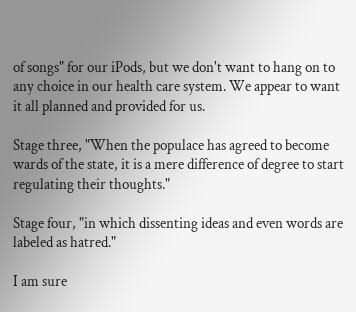of songs" for our iPods, but we don't want to hang on to any choice in our health care system. We appear to want it all planned and provided for us.

Stage three, "When the populace has agreed to become wards of the state, it is a mere difference of degree to start regulating their thoughts."

Stage four, "in which dissenting ideas and even words are labeled as hatred."

I am sure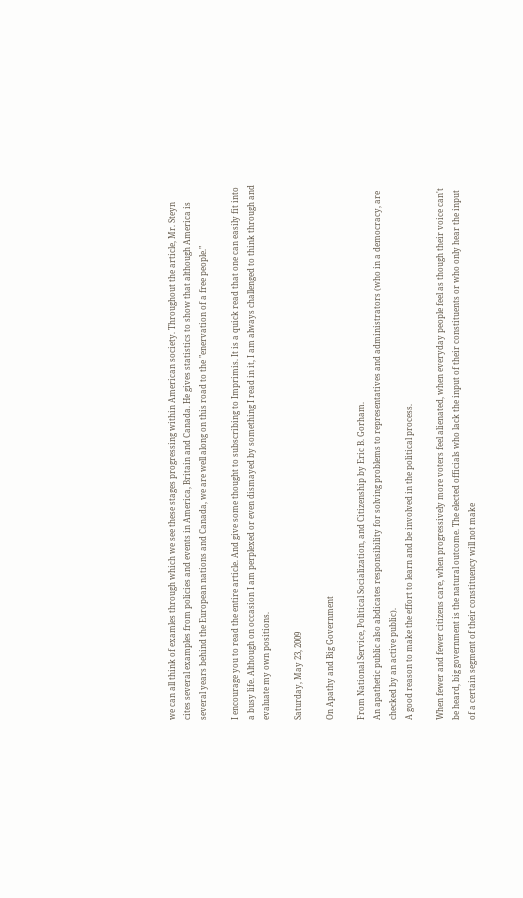we can all think of examles through which we see these stages progressing within American society. Throughout the article, Mr. Steyn cites several examples from policies and events in America, Britain and Canada. He gives statistics to show that although America is several years behind the European nations and Canada, we are well along on this road to the "enervation of a free people."

I encourage you to read the entire article. And give some thought to subscribing to Imprimis. It is a quick read that one can easily fit into a busy life. Although on occasion I am perplexed or even dismayed by something I read in it, I am always challenged to think through and evaluate my own positions.

Saturday, May 23, 2009

On Apathy and Big Government

From National Service, Political Socialization, and Citizenship by Eric B. Gorham.
An apathetic public also abdicates responsibility for solving problems to representatives and administrators (who in a democracy, are checked by an active public).
A good reason to make the effort to learn and be involved in the political process.

When fewer and fewer citizens care, when progressively more voters feel alienated, when everyday people feel as though their voice can't be heard, big government is the natural outcome. The elected officials who lack the input of their constituents or who only hear the input of a certain segment of their constituency will not make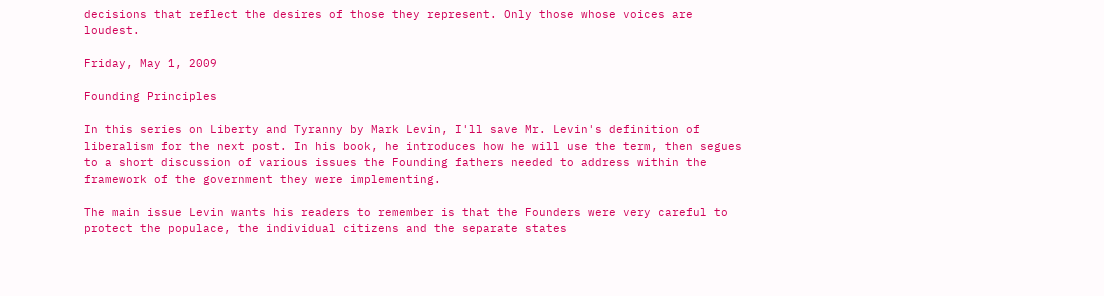decisions that reflect the desires of those they represent. Only those whose voices are loudest.

Friday, May 1, 2009

Founding Principles

In this series on Liberty and Tyranny by Mark Levin, I'll save Mr. Levin's definition of liberalism for the next post. In his book, he introduces how he will use the term, then segues to a short discussion of various issues the Founding fathers needed to address within the framework of the government they were implementing.

The main issue Levin wants his readers to remember is that the Founders were very careful to protect the populace, the individual citizens and the separate states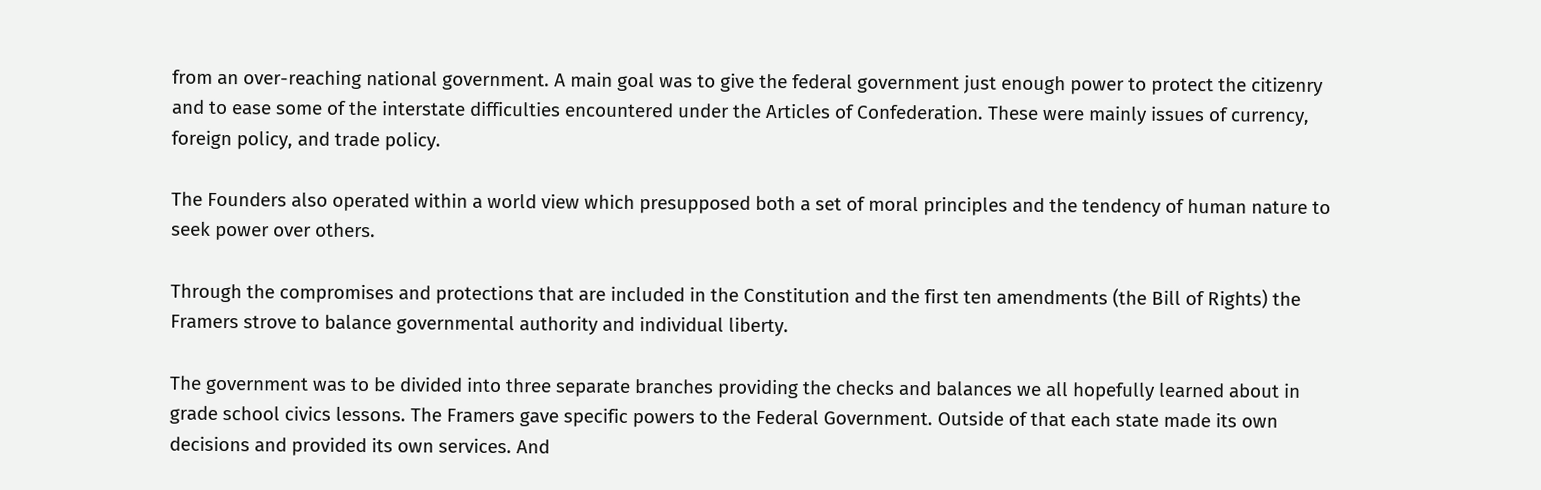from an over-reaching national government. A main goal was to give the federal government just enough power to protect the citizenry and to ease some of the interstate difficulties encountered under the Articles of Confederation. These were mainly issues of currency, foreign policy, and trade policy.

The Founders also operated within a world view which presupposed both a set of moral principles and the tendency of human nature to seek power over others.

Through the compromises and protections that are included in the Constitution and the first ten amendments (the Bill of Rights) the Framers strove to balance governmental authority and individual liberty.

The government was to be divided into three separate branches providing the checks and balances we all hopefully learned about in grade school civics lessons. The Framers gave specific powers to the Federal Government. Outside of that each state made its own decisions and provided its own services. And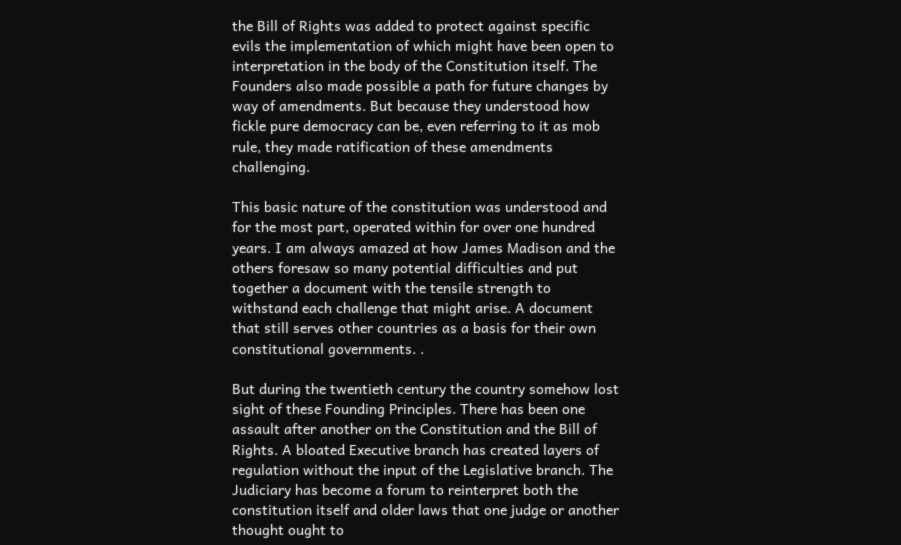the Bill of Rights was added to protect against specific evils the implementation of which might have been open to interpretation in the body of the Constitution itself. The Founders also made possible a path for future changes by way of amendments. But because they understood how fickle pure democracy can be, even referring to it as mob rule, they made ratification of these amendments challenging.

This basic nature of the constitution was understood and for the most part, operated within for over one hundred years. I am always amazed at how James Madison and the others foresaw so many potential difficulties and put together a document with the tensile strength to withstand each challenge that might arise. A document that still serves other countries as a basis for their own constitutional governments. .

But during the twentieth century the country somehow lost sight of these Founding Principles. There has been one assault after another on the Constitution and the Bill of Rights. A bloated Executive branch has created layers of regulation without the input of the Legislative branch. The Judiciary has become a forum to reinterpret both the constitution itself and older laws that one judge or another thought ought to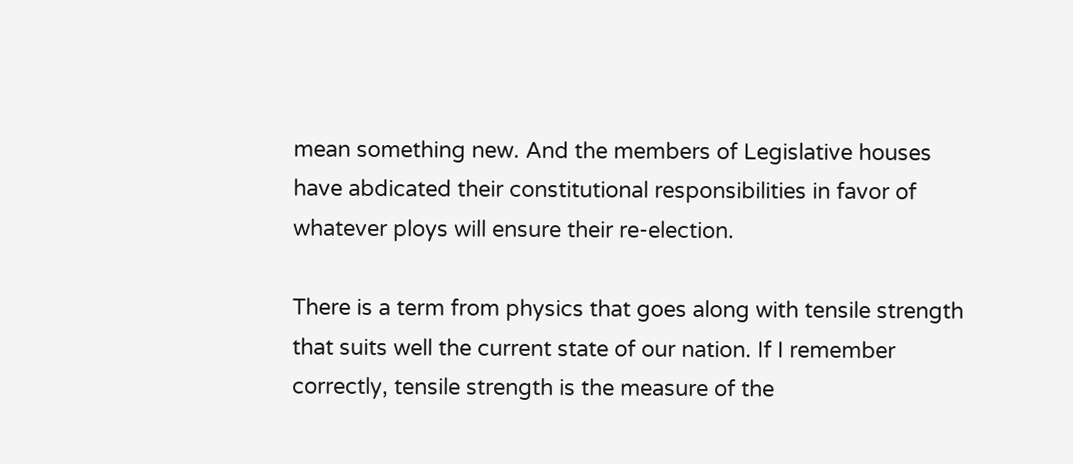mean something new. And the members of Legislative houses have abdicated their constitutional responsibilities in favor of whatever ploys will ensure their re-election.

There is a term from physics that goes along with tensile strength that suits well the current state of our nation. If I remember correctly, tensile strength is the measure of the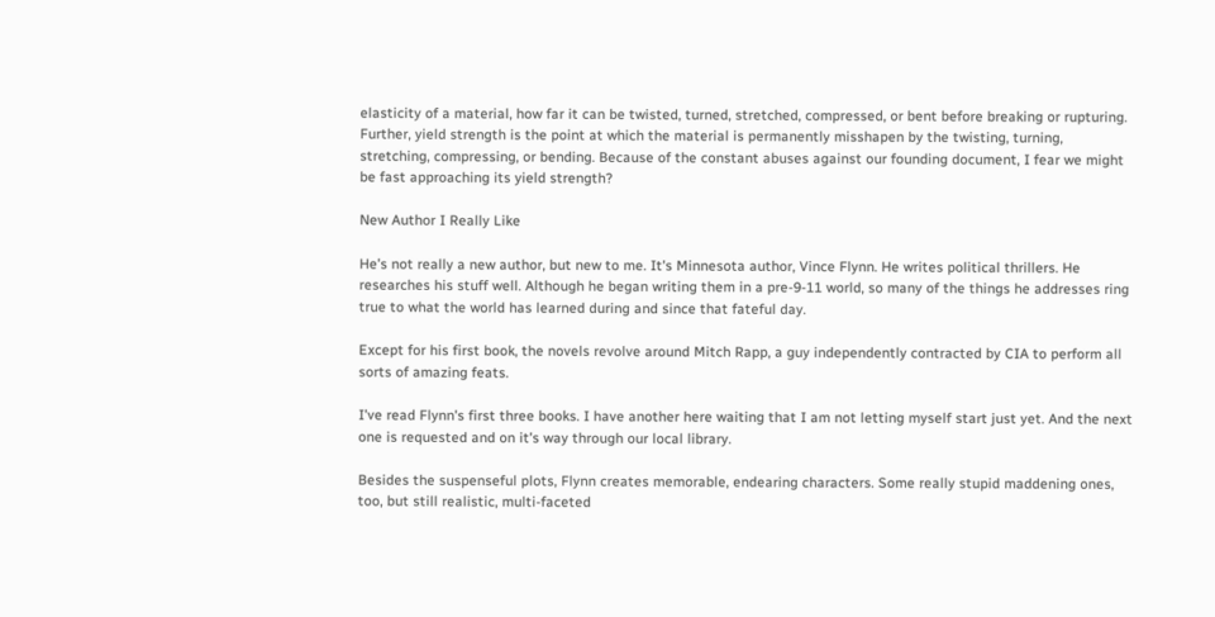elasticity of a material, how far it can be twisted, turned, stretched, compressed, or bent before breaking or rupturing. Further, yield strength is the point at which the material is permanently misshapen by the twisting, turning, stretching, compressing, or bending. Because of the constant abuses against our founding document, I fear we might be fast approaching its yield strength?

New Author I Really Like

He's not really a new author, but new to me. It's Minnesota author, Vince Flynn. He writes political thrillers. He researches his stuff well. Although he began writing them in a pre-9-11 world, so many of the things he addresses ring true to what the world has learned during and since that fateful day.

Except for his first book, the novels revolve around Mitch Rapp, a guy independently contracted by CIA to perform all sorts of amazing feats.

I've read Flynn's first three books. I have another here waiting that I am not letting myself start just yet. And the next one is requested and on it's way through our local library.

Besides the suspenseful plots, Flynn creates memorable, endearing characters. Some really stupid maddening ones, too, but still realistic, multi-faceted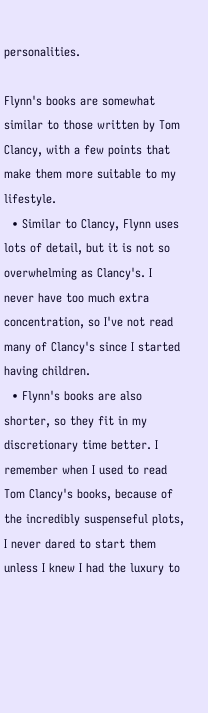personalities.

Flynn's books are somewhat similar to those written by Tom Clancy, with a few points that make them more suitable to my lifestyle.
  • Similar to Clancy, Flynn uses lots of detail, but it is not so overwhelming as Clancy's. I never have too much extra concentration, so I've not read many of Clancy's since I started having children.
  • Flynn's books are also shorter, so they fit in my discretionary time better. I remember when I used to read Tom Clancy's books, because of the incredibly suspenseful plots, I never dared to start them unless I knew I had the luxury to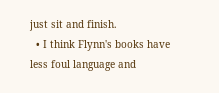just sit and finish.
  • I think Flynn's books have less foul language and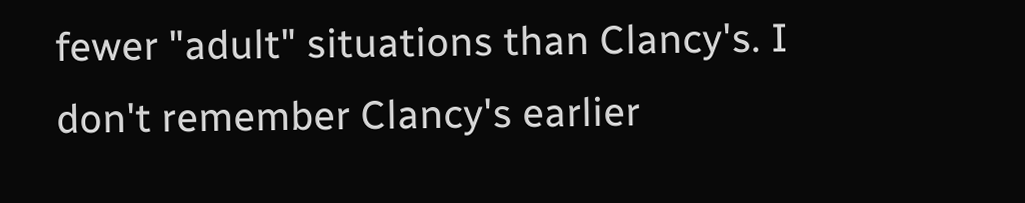fewer "adult" situations than Clancy's. I don't remember Clancy's earlier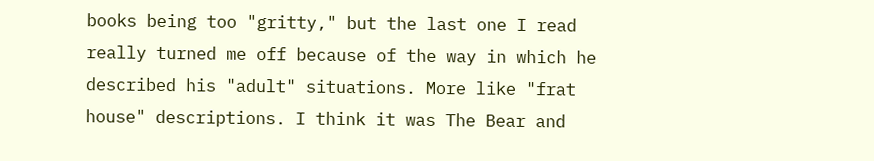books being too "gritty," but the last one I read really turned me off because of the way in which he described his "adult" situations. More like "frat house" descriptions. I think it was The Bear and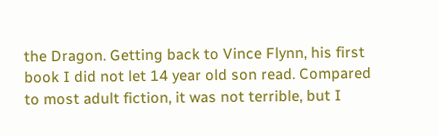the Dragon. Getting back to Vince Flynn, his first book I did not let 14 year old son read. Compared to most adult fiction, it was not terrible, but I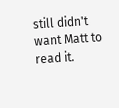still didn't want Matt to read it.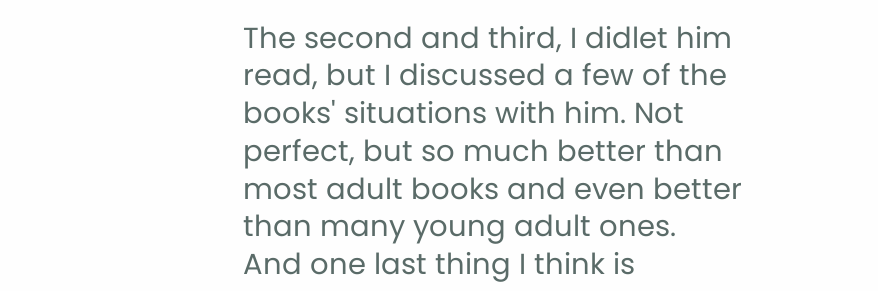The second and third, I didlet him read, but I discussed a few of the books' situations with him. Not perfect, but so much better than most adult books and even better than many young adult ones.
And one last thing I think is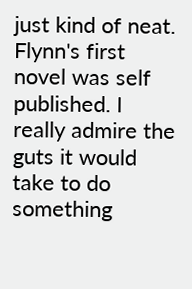just kind of neat. Flynn's first novel was self published. I really admire the guts it would take to do something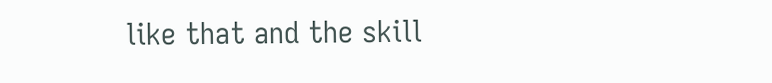like that and the skill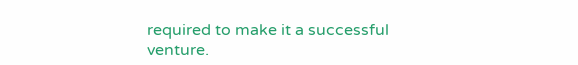required to make it a successful venture.